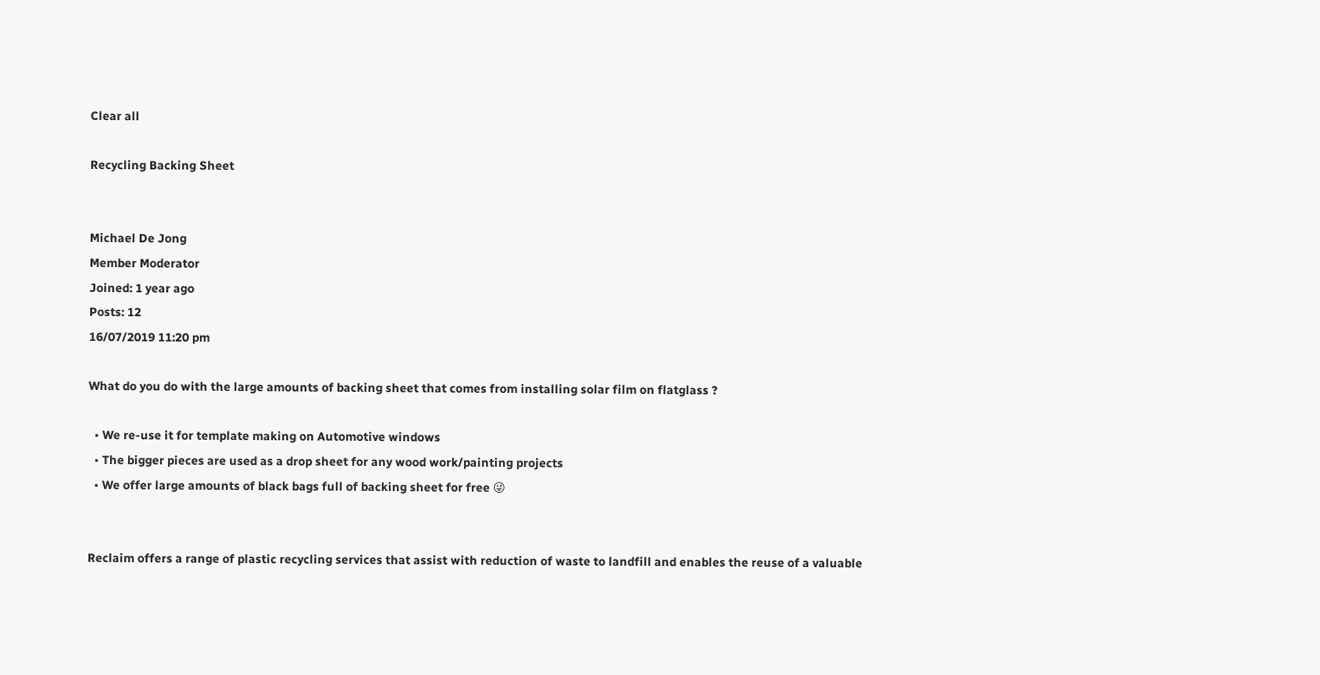Clear all

Recycling Backing Sheet


Michael De Jong
Member Moderator
Joined: 1 year ago
Posts: 12
16/07/2019 11:20 pm

What do you do with the large amounts of backing sheet that comes from installing solar film on flatglass ?

  • We re-use it for template making on Automotive windows
  • The bigger pieces are used as a drop sheet for any wood work/painting projects
  • We offer large amounts of black bags full of backing sheet for free 😜


Reclaim offers a range of plastic recycling services that assist with reduction of waste to landfill and enables the reuse of a valuable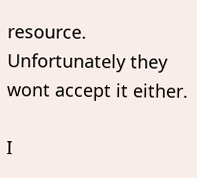resource. Unfortunately they wont accept it either.

I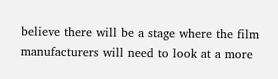believe there will be a stage where the film manufacturers will need to look at a more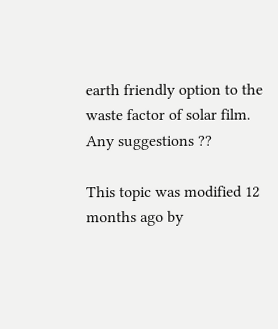earth friendly option to the waste factor of solar film. Any suggestions ??

This topic was modified 12 months ago by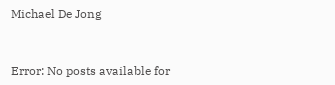Michael De Jong


Error: No posts available for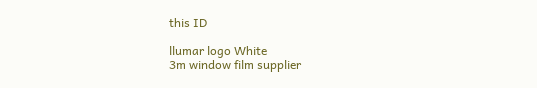this ID

llumar logo White
3m window film supplier